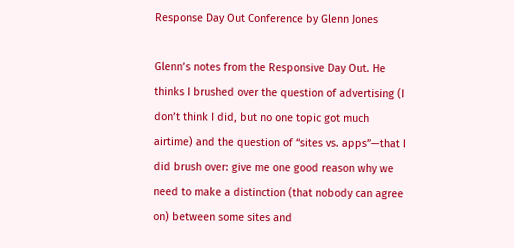Response Day Out Conference by Glenn Jones

Glenn’s notes from the Responsive Day Out. He thinks I brushed over the question of advertising (I don’t think I did, but no one topic got much airtime) and the question of “sites vs. apps”—that I did brush over: give me one good reason why we need to make a distinction (that nobody can agree on) between some sites and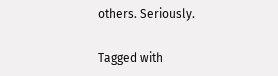others. Seriously.

Tagged with